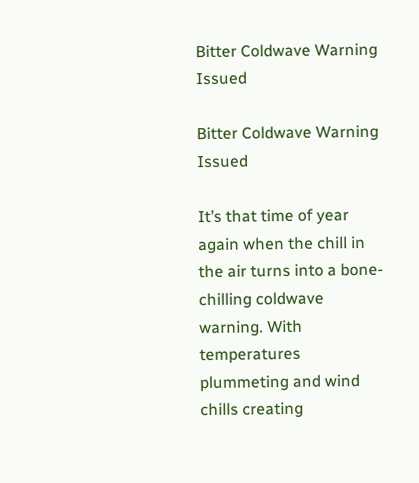Bitter Coldwave Warning Issued

Bitter Coldwave Warning Issued

It’s that time of year again when the chill in the air turns into a bone-chilling coldwave warning. With temperatures plummeting and wind chills creating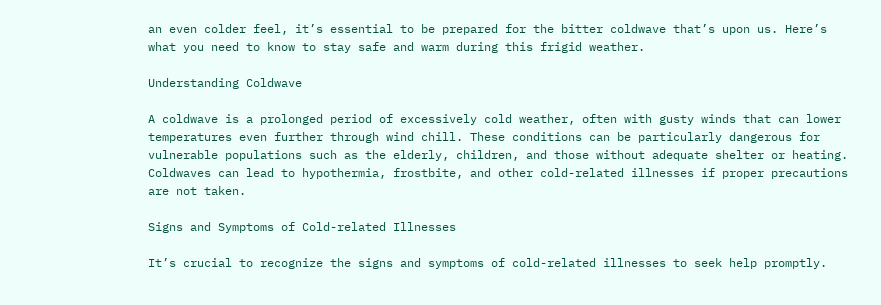an even colder feel, it’s essential to be prepared for the bitter coldwave that’s upon us. Here’s what you need to know to stay safe and warm during this frigid weather.

Understanding Coldwave

A coldwave is a prolonged period of excessively cold weather, often with gusty winds that can lower temperatures even further through wind chill. These conditions can be particularly dangerous for vulnerable populations such as the elderly, children, and those without adequate shelter or heating. Coldwaves can lead to hypothermia, frostbite, and other cold-related illnesses if proper precautions are not taken.

Signs and Symptoms of Cold-related Illnesses

It’s crucial to recognize the signs and symptoms of cold-related illnesses to seek help promptly.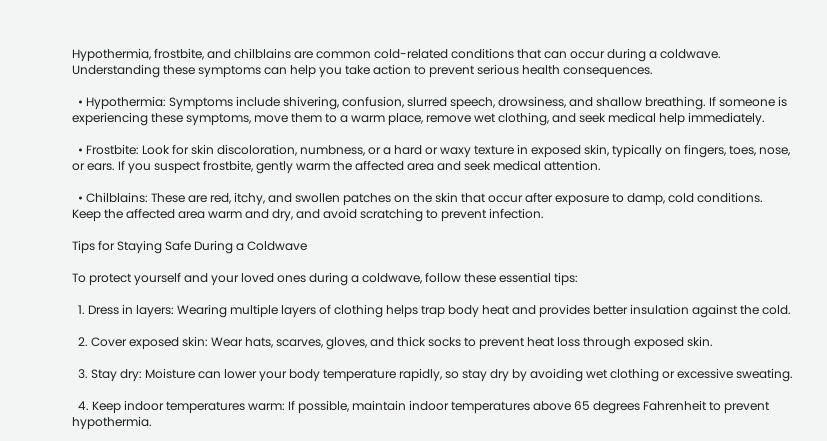Hypothermia, frostbite, and chilblains are common cold-related conditions that can occur during a coldwave. Understanding these symptoms can help you take action to prevent serious health consequences.

  • Hypothermia: Symptoms include shivering, confusion, slurred speech, drowsiness, and shallow breathing. If someone is experiencing these symptoms, move them to a warm place, remove wet clothing, and seek medical help immediately.

  • Frostbite: Look for skin discoloration, numbness, or a hard or waxy texture in exposed skin, typically on fingers, toes, nose, or ears. If you suspect frostbite, gently warm the affected area and seek medical attention.

  • Chilblains: These are red, itchy, and swollen patches on the skin that occur after exposure to damp, cold conditions. Keep the affected area warm and dry, and avoid scratching to prevent infection.

Tips for Staying Safe During a Coldwave

To protect yourself and your loved ones during a coldwave, follow these essential tips:

  1. Dress in layers: Wearing multiple layers of clothing helps trap body heat and provides better insulation against the cold.

  2. Cover exposed skin: Wear hats, scarves, gloves, and thick socks to prevent heat loss through exposed skin.

  3. Stay dry: Moisture can lower your body temperature rapidly, so stay dry by avoiding wet clothing or excessive sweating.

  4. Keep indoor temperatures warm: If possible, maintain indoor temperatures above 65 degrees Fahrenheit to prevent hypothermia.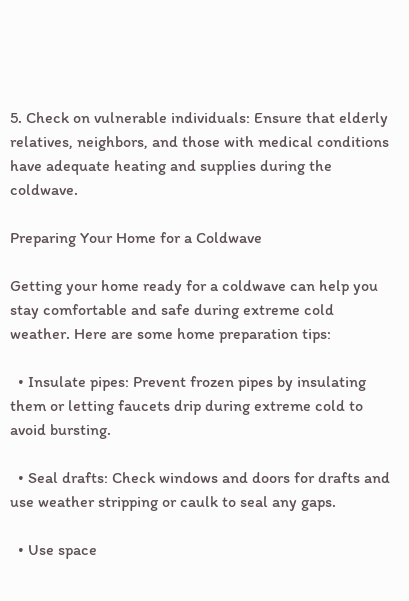5. Check on vulnerable individuals: Ensure that elderly relatives, neighbors, and those with medical conditions have adequate heating and supplies during the coldwave.

Preparing Your Home for a Coldwave

Getting your home ready for a coldwave can help you stay comfortable and safe during extreme cold weather. Here are some home preparation tips:

  • Insulate pipes: Prevent frozen pipes by insulating them or letting faucets drip during extreme cold to avoid bursting.

  • Seal drafts: Check windows and doors for drafts and use weather stripping or caulk to seal any gaps.

  • Use space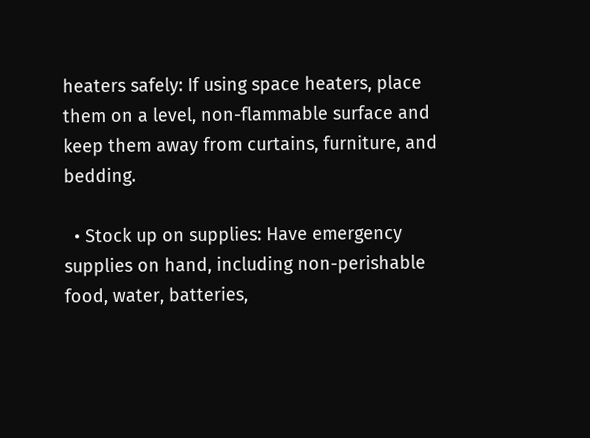heaters safely: If using space heaters, place them on a level, non-flammable surface and keep them away from curtains, furniture, and bedding.

  • Stock up on supplies: Have emergency supplies on hand, including non-perishable food, water, batteries,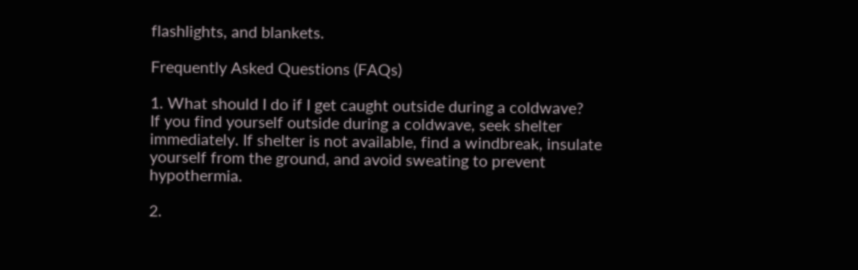flashlights, and blankets.

Frequently Asked Questions (FAQs)

1. What should I do if I get caught outside during a coldwave?
If you find yourself outside during a coldwave, seek shelter immediately. If shelter is not available, find a windbreak, insulate yourself from the ground, and avoid sweating to prevent hypothermia.

2.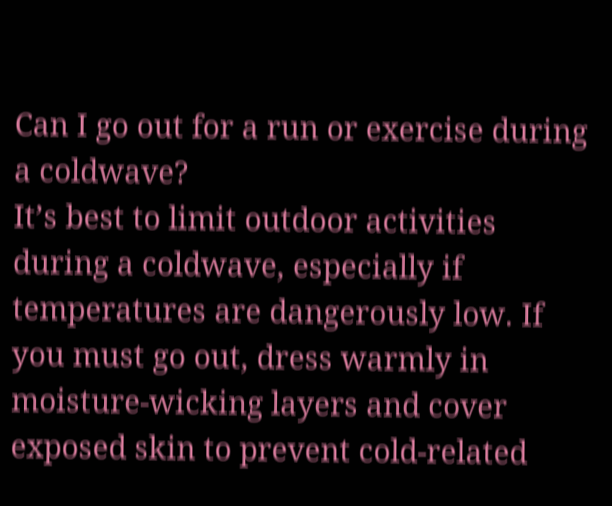Can I go out for a run or exercise during a coldwave?
It’s best to limit outdoor activities during a coldwave, especially if temperatures are dangerously low. If you must go out, dress warmly in moisture-wicking layers and cover exposed skin to prevent cold-related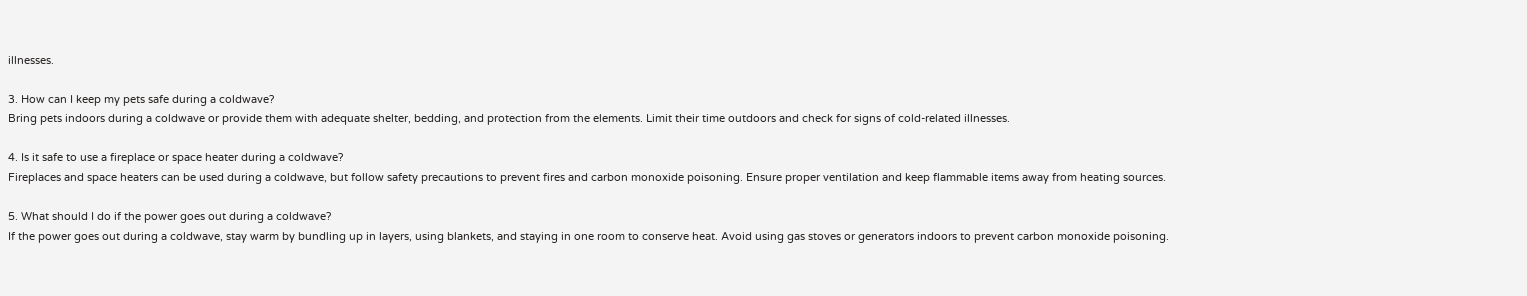illnesses.

3. How can I keep my pets safe during a coldwave?
Bring pets indoors during a coldwave or provide them with adequate shelter, bedding, and protection from the elements. Limit their time outdoors and check for signs of cold-related illnesses.

4. Is it safe to use a fireplace or space heater during a coldwave?
Fireplaces and space heaters can be used during a coldwave, but follow safety precautions to prevent fires and carbon monoxide poisoning. Ensure proper ventilation and keep flammable items away from heating sources.

5. What should I do if the power goes out during a coldwave?
If the power goes out during a coldwave, stay warm by bundling up in layers, using blankets, and staying in one room to conserve heat. Avoid using gas stoves or generators indoors to prevent carbon monoxide poisoning.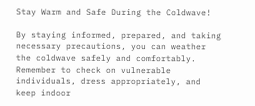Stay Warm and Safe During the Coldwave!

By staying informed, prepared, and taking necessary precautions, you can weather the coldwave safely and comfortably. Remember to check on vulnerable individuals, dress appropriately, and keep indoor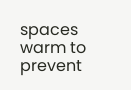spaces warm to prevent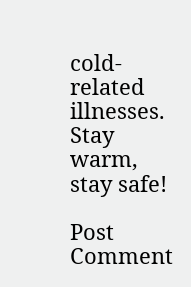cold-related illnesses. Stay warm, stay safe!

Post Comment